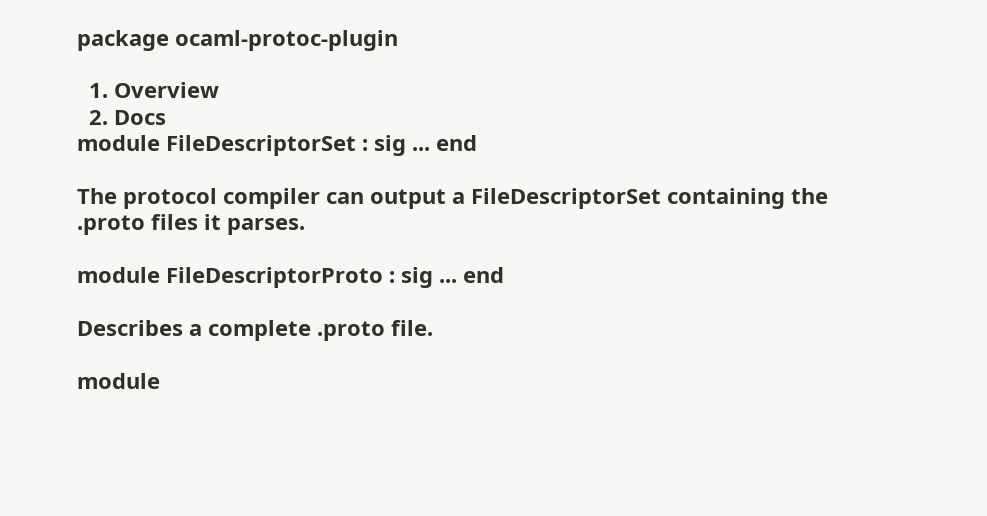package ocaml-protoc-plugin

  1. Overview
  2. Docs
module FileDescriptorSet : sig ... end

The protocol compiler can output a FileDescriptorSet containing the .proto files it parses.

module FileDescriptorProto : sig ... end

Describes a complete .proto file.

module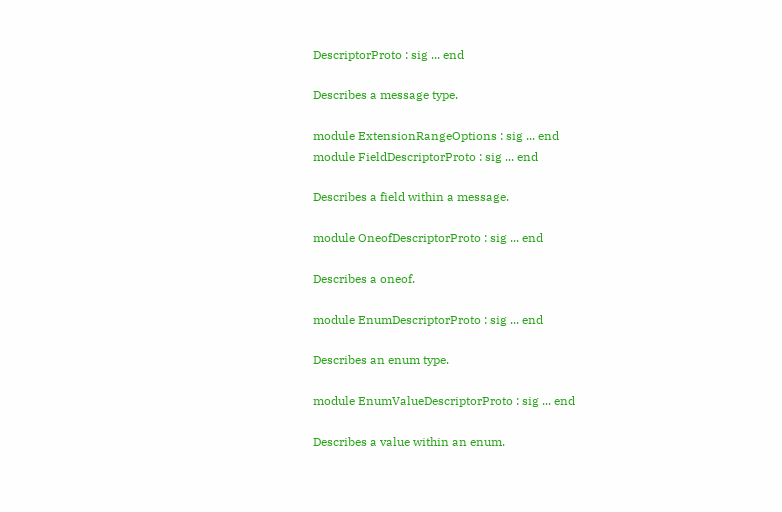DescriptorProto : sig ... end

Describes a message type.

module ExtensionRangeOptions : sig ... end
module FieldDescriptorProto : sig ... end

Describes a field within a message.

module OneofDescriptorProto : sig ... end

Describes a oneof.

module EnumDescriptorProto : sig ... end

Describes an enum type.

module EnumValueDescriptorProto : sig ... end

Describes a value within an enum.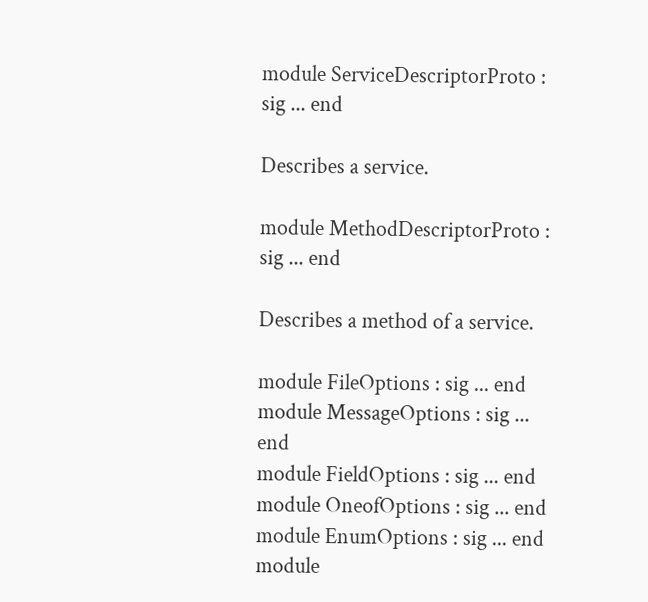module ServiceDescriptorProto : sig ... end

Describes a service.

module MethodDescriptorProto : sig ... end

Describes a method of a service.

module FileOptions : sig ... end
module MessageOptions : sig ... end
module FieldOptions : sig ... end
module OneofOptions : sig ... end
module EnumOptions : sig ... end
module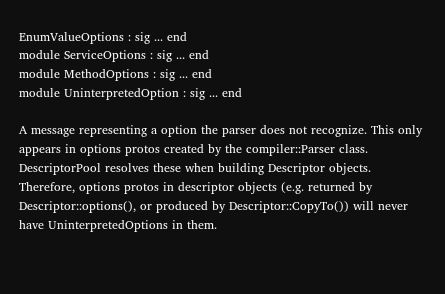EnumValueOptions : sig ... end
module ServiceOptions : sig ... end
module MethodOptions : sig ... end
module UninterpretedOption : sig ... end

A message representing a option the parser does not recognize. This only appears in options protos created by the compiler::Parser class. DescriptorPool resolves these when building Descriptor objects. Therefore, options protos in descriptor objects (e.g. returned by Descriptor::options(), or produced by Descriptor::CopyTo()) will never have UninterpretedOptions in them.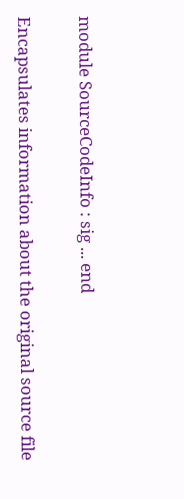module SourceCodeInfo : sig ... end

Encapsulates information about the original source file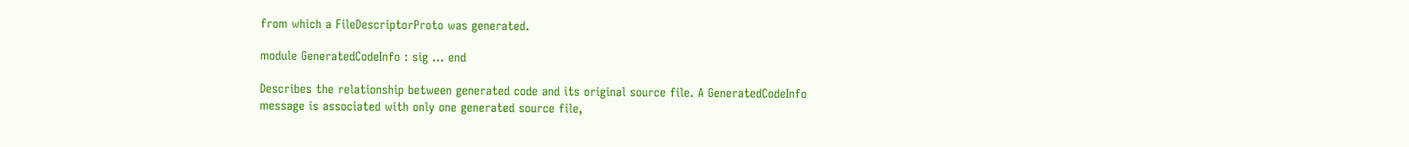from which a FileDescriptorProto was generated.

module GeneratedCodeInfo : sig ... end

Describes the relationship between generated code and its original source file. A GeneratedCodeInfo message is associated with only one generated source file,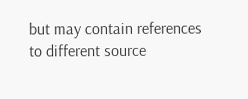but may contain references to different source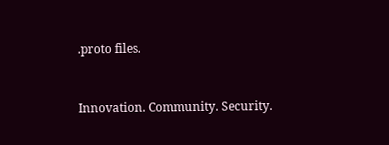.proto files.


Innovation. Community. Security.